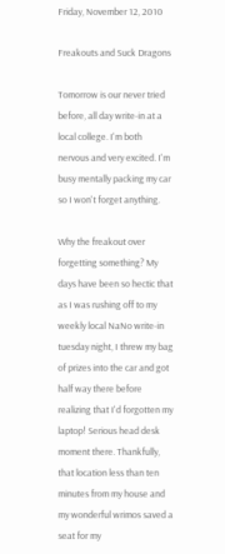Friday, November 12, 2010

Freakouts and Suck Dragons

Tomorrow is our never tried before, all day write-in at a local college. I'm both nervous and very excited. I'm busy mentally packing my car so I won't forget anything.

Why the freakout over forgetting something? My days have been so hectic that as I was rushing off to my weekly local NaNo write-in tuesday night, I threw my bag of prizes into the car and got half way there before realizing that I'd forgotten my laptop! Serious head desk moment there. Thankfully, that location less than ten minutes from my house and my wonderful wrimos saved a seat for my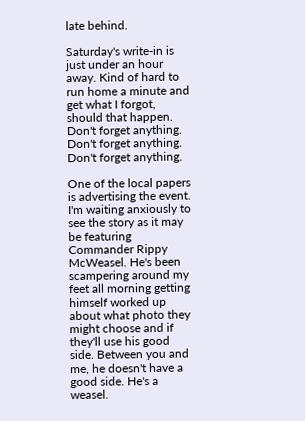late behind.

Saturday's write-in is just under an hour away. Kind of hard to run home a minute and get what I forgot, should that happen. Don't forget anything. Don't forget anything. Don't forget anything.

One of the local papers is advertising the event. I'm waiting anxiously to see the story as it may be featuring Commander Rippy McWeasel. He's been scampering around my feet all morning getting himself worked up about what photo they might choose and if they'll use his good side. Between you and me, he doesn't have a good side. He's a weasel.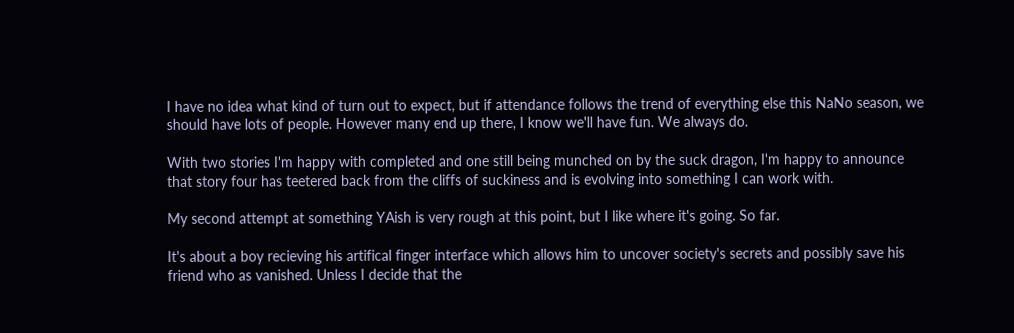I have no idea what kind of turn out to expect, but if attendance follows the trend of everything else this NaNo season, we should have lots of people. However many end up there, I know we'll have fun. We always do.

With two stories I'm happy with completed and one still being munched on by the suck dragon, I'm happy to announce that story four has teetered back from the cliffs of suckiness and is evolving into something I can work with.

My second attempt at something YAish is very rough at this point, but I like where it's going. So far.

It's about a boy recieving his artifical finger interface which allows him to uncover society's secrets and possibly save his friend who as vanished. Unless I decide that the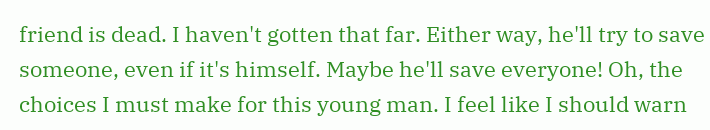friend is dead. I haven't gotten that far. Either way, he'll try to save someone, even if it's himself. Maybe he'll save everyone! Oh, the choices I must make for this young man. I feel like I should warn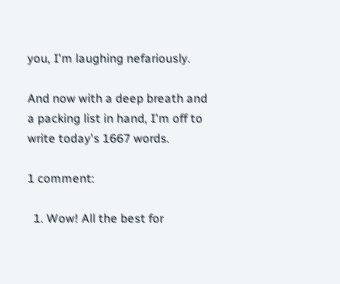you, I'm laughing nefariously.

And now with a deep breath and a packing list in hand, I'm off to write today's 1667 words.

1 comment:

  1. Wow! All the best for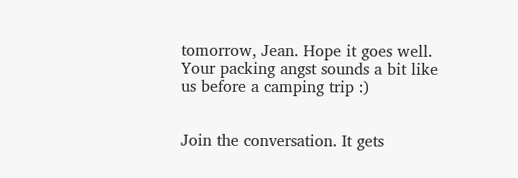tomorrow, Jean. Hope it goes well. Your packing angst sounds a bit like us before a camping trip :)


Join the conversation. It gets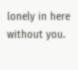lonely in here without you.